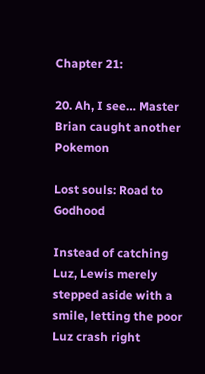Chapter 21:

20. Ah, I see… Master Brian caught another Pokemon

Lost souls: Road to Godhood

Instead of catching Luz, Lewis merely stepped aside with a smile, letting the poor Luz crash right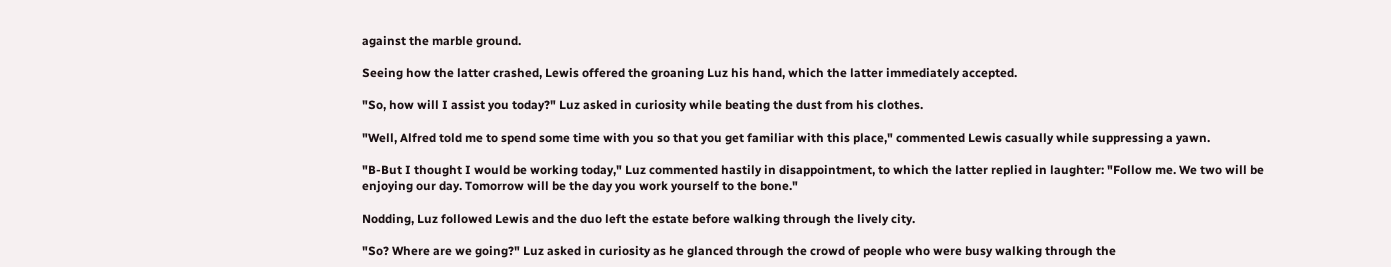against the marble ground.

Seeing how the latter crashed, Lewis offered the groaning Luz his hand, which the latter immediately accepted.

"So, how will I assist you today?" Luz asked in curiosity while beating the dust from his clothes.

"Well, Alfred told me to spend some time with you so that you get familiar with this place," commented Lewis casually while suppressing a yawn.

"B-But I thought I would be working today," Luz commented hastily in disappointment, to which the latter replied in laughter: "Follow me. We two will be enjoying our day. Tomorrow will be the day you work yourself to the bone."

Nodding, Luz followed Lewis and the duo left the estate before walking through the lively city.

"So? Where are we going?" Luz asked in curiosity as he glanced through the crowd of people who were busy walking through the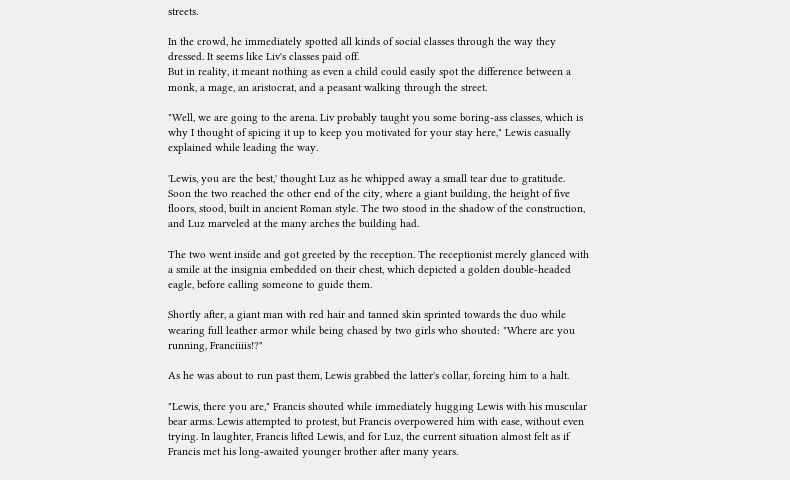streets.

In the crowd, he immediately spotted all kinds of social classes through the way they dressed. It seems like Liv's classes paid off.
But in reality, it meant nothing as even a child could easily spot the difference between a monk, a mage, an aristocrat, and a peasant walking through the street.

"Well, we are going to the arena. Liv probably taught you some boring-ass classes, which is why I thought of spicing it up to keep you motivated for your stay here," Lewis casually explained while leading the way.

'Lewis, you are the best,' thought Luz as he whipped away a small tear due to gratitude.
Soon the two reached the other end of the city, where a giant building, the height of five floors, stood, built in ancient Roman style. The two stood in the shadow of the construction, and Luz marveled at the many arches the building had.

The two went inside and got greeted by the reception. The receptionist merely glanced with a smile at the insignia embedded on their chest, which depicted a golden double-headed eagle, before calling someone to guide them.

Shortly after, a giant man with red hair and tanned skin sprinted towards the duo while wearing full leather armor while being chased by two girls who shouted: "Where are you running, Franciiiis!?"

As he was about to run past them, Lewis grabbed the latter's collar, forcing him to a halt.

"Lewis, there you are," Francis shouted while immediately hugging Lewis with his muscular bear arms. Lewis attempted to protest, but Francis overpowered him with ease, without even trying. In laughter, Francis lifted Lewis, and for Luz, the current situation almost felt as if Francis met his long-awaited younger brother after many years.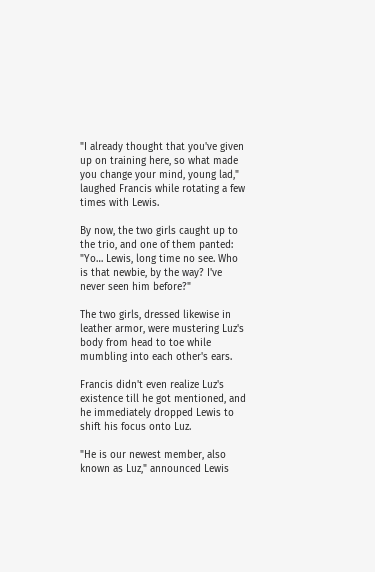"I already thought that you've given up on training here, so what made you change your mind, young lad," laughed Francis while rotating a few times with Lewis.

By now, the two girls caught up to the trio, and one of them panted: "Yo… Lewis, long time no see. Who is that newbie, by the way? I've never seen him before?"

The two girls, dressed likewise in leather armor, were mustering Luz's body from head to toe while mumbling into each other's ears.

Francis didn't even realize Luz's existence till he got mentioned, and he immediately dropped Lewis to shift his focus onto Luz.

"He is our newest member, also known as Luz," announced Lewis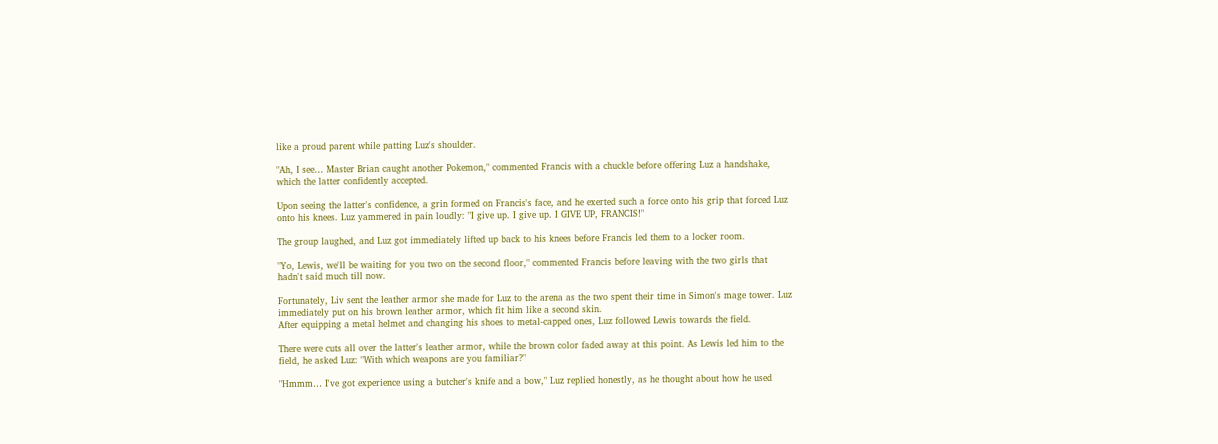like a proud parent while patting Luz's shoulder.

"Ah, I see… Master Brian caught another Pokemon," commented Francis with a chuckle before offering Luz a handshake, which the latter confidently accepted.

Upon seeing the latter's confidence, a grin formed on Francis's face, and he exerted such a force onto his grip that forced Luz onto his knees. Luz yammered in pain loudly: "I give up. I give up. I GIVE UP, FRANCIS!"

The group laughed, and Luz got immediately lifted up back to his knees before Francis led them to a locker room.

"Yo, Lewis, we'll be waiting for you two on the second floor," commented Francis before leaving with the two girls that hadn't said much till now.

Fortunately, Liv sent the leather armor she made for Luz to the arena as the two spent their time in Simon's mage tower. Luz immediately put on his brown leather armor, which fit him like a second skin.
After equipping a metal helmet and changing his shoes to metal-capped ones, Luz followed Lewis towards the field.

There were cuts all over the latter's leather armor, while the brown color faded away at this point. As Lewis led him to the field, he asked Luz: "With which weapons are you familiar?"

"Hmmm… I've got experience using a butcher's knife and a bow," Luz replied honestly, as he thought about how he used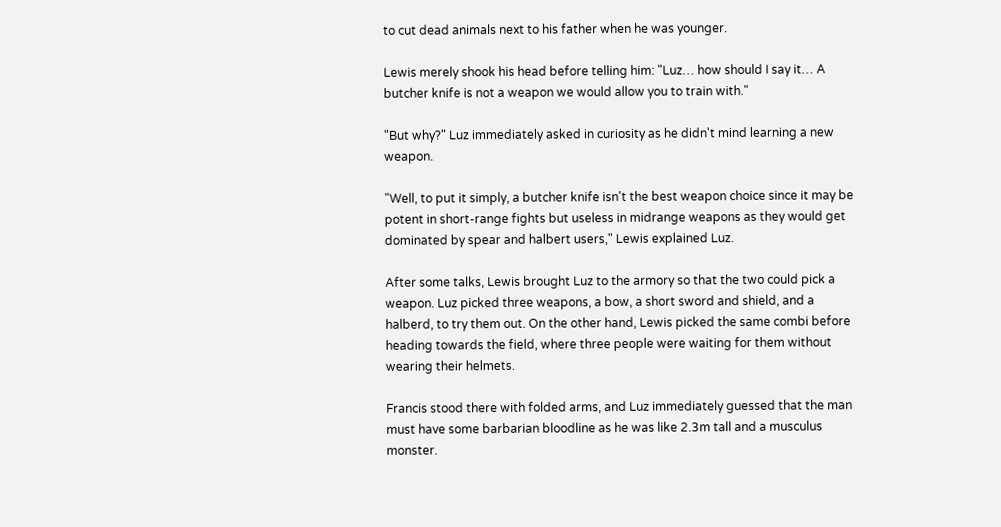to cut dead animals next to his father when he was younger.

Lewis merely shook his head before telling him: "Luz… how should I say it… A butcher knife is not a weapon we would allow you to train with."

"But why?" Luz immediately asked in curiosity as he didn't mind learning a new weapon.

"Well, to put it simply, a butcher knife isn't the best weapon choice since it may be potent in short-range fights but useless in midrange weapons as they would get dominated by spear and halbert users," Lewis explained Luz.

After some talks, Lewis brought Luz to the armory so that the two could pick a weapon. Luz picked three weapons, a bow, a short sword and shield, and a halberd, to try them out. On the other hand, Lewis picked the same combi before heading towards the field, where three people were waiting for them without wearing their helmets.

Francis stood there with folded arms, and Luz immediately guessed that the man must have some barbarian bloodline as he was like 2.3m tall and a musculus monster.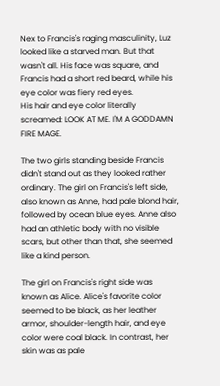Nex to Francis's raging masculinity, Luz looked like a starved man. But that wasn't all. His face was square, and Francis had a short red beard, while his eye color was fiery red eyes.
His hair and eye color literally screamed: LOOK AT ME. I'M A GODDAMN FIRE MAGE.

The two girls standing beside Francis didn't stand out as they looked rather ordinary. The girl on Francis's left side, also known as Anne, had pale blond hair, followed by ocean blue eyes. Anne also had an athletic body with no visible scars, but other than that, she seemed like a kind person.

The girl on Francis's right side was known as Alice. Alice's favorite color seemed to be black, as her leather armor, shoulder-length hair, and eye color were coal black. In contrast, her skin was as pale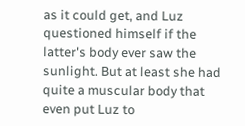as it could get, and Luz questioned himself if the latter's body ever saw the sunlight. But at least she had quite a muscular body that even put Luz to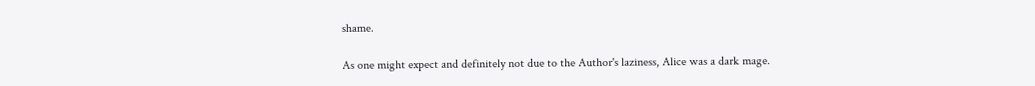shame.

As one might expect and definitely not due to the Author's laziness, Alice was a dark mage.